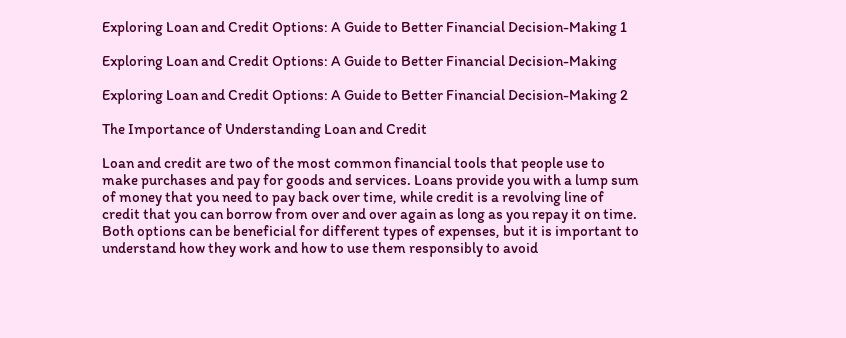Exploring Loan and Credit Options: A Guide to Better Financial Decision-Making 1

Exploring Loan and Credit Options: A Guide to Better Financial Decision-Making

Exploring Loan and Credit Options: A Guide to Better Financial Decision-Making 2

The Importance of Understanding Loan and Credit

Loan and credit are two of the most common financial tools that people use to make purchases and pay for goods and services. Loans provide you with a lump sum of money that you need to pay back over time, while credit is a revolving line of credit that you can borrow from over and over again as long as you repay it on time. Both options can be beneficial for different types of expenses, but it is important to understand how they work and how to use them responsibly to avoid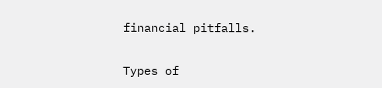financial pitfalls.

Types of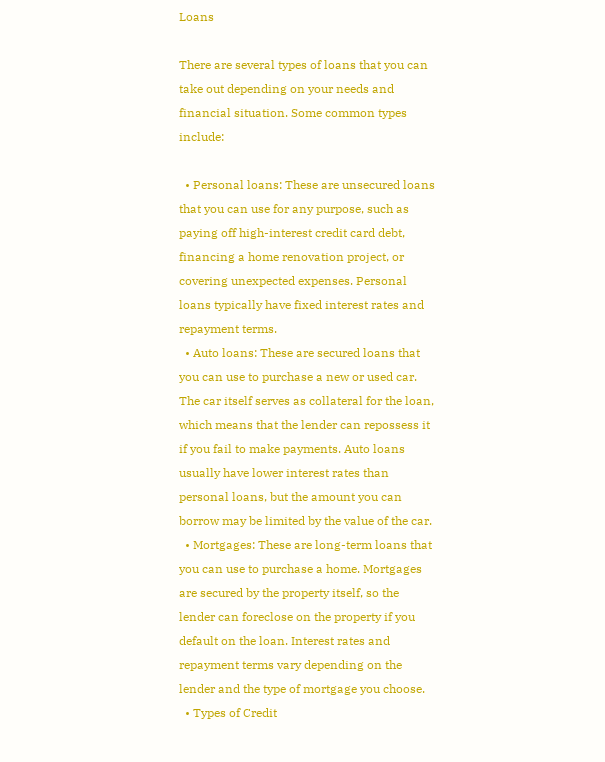Loans

There are several types of loans that you can take out depending on your needs and financial situation. Some common types include:

  • Personal loans: These are unsecured loans that you can use for any purpose, such as paying off high-interest credit card debt, financing a home renovation project, or covering unexpected expenses. Personal loans typically have fixed interest rates and repayment terms.
  • Auto loans: These are secured loans that you can use to purchase a new or used car. The car itself serves as collateral for the loan, which means that the lender can repossess it if you fail to make payments. Auto loans usually have lower interest rates than personal loans, but the amount you can borrow may be limited by the value of the car.
  • Mortgages: These are long-term loans that you can use to purchase a home. Mortgages are secured by the property itself, so the lender can foreclose on the property if you default on the loan. Interest rates and repayment terms vary depending on the lender and the type of mortgage you choose.
  • Types of Credit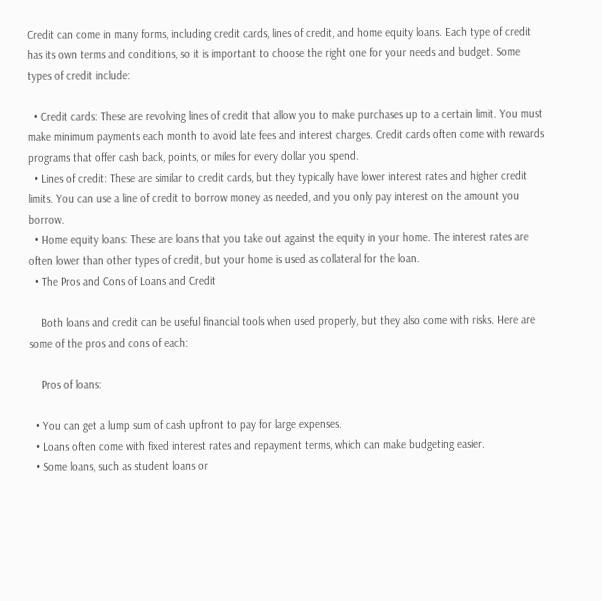Credit can come in many forms, including credit cards, lines of credit, and home equity loans. Each type of credit has its own terms and conditions, so it is important to choose the right one for your needs and budget. Some types of credit include:

  • Credit cards: These are revolving lines of credit that allow you to make purchases up to a certain limit. You must make minimum payments each month to avoid late fees and interest charges. Credit cards often come with rewards programs that offer cash back, points, or miles for every dollar you spend.
  • Lines of credit: These are similar to credit cards, but they typically have lower interest rates and higher credit limits. You can use a line of credit to borrow money as needed, and you only pay interest on the amount you borrow.
  • Home equity loans: These are loans that you take out against the equity in your home. The interest rates are often lower than other types of credit, but your home is used as collateral for the loan.
  • The Pros and Cons of Loans and Credit

    Both loans and credit can be useful financial tools when used properly, but they also come with risks. Here are some of the pros and cons of each:

    Pros of loans:

  • You can get a lump sum of cash upfront to pay for large expenses.
  • Loans often come with fixed interest rates and repayment terms, which can make budgeting easier.
  • Some loans, such as student loans or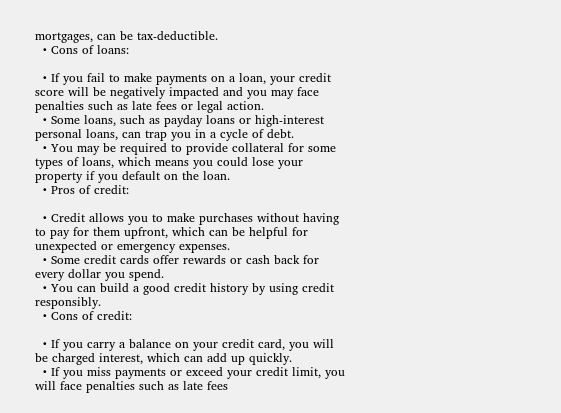mortgages, can be tax-deductible.
  • Cons of loans:

  • If you fail to make payments on a loan, your credit score will be negatively impacted and you may face penalties such as late fees or legal action.
  • Some loans, such as payday loans or high-interest personal loans, can trap you in a cycle of debt.
  • You may be required to provide collateral for some types of loans, which means you could lose your property if you default on the loan.
  • Pros of credit:

  • Credit allows you to make purchases without having to pay for them upfront, which can be helpful for unexpected or emergency expenses.
  • Some credit cards offer rewards or cash back for every dollar you spend.
  • You can build a good credit history by using credit responsibly.
  • Cons of credit:

  • If you carry a balance on your credit card, you will be charged interest, which can add up quickly.
  • If you miss payments or exceed your credit limit, you will face penalties such as late fees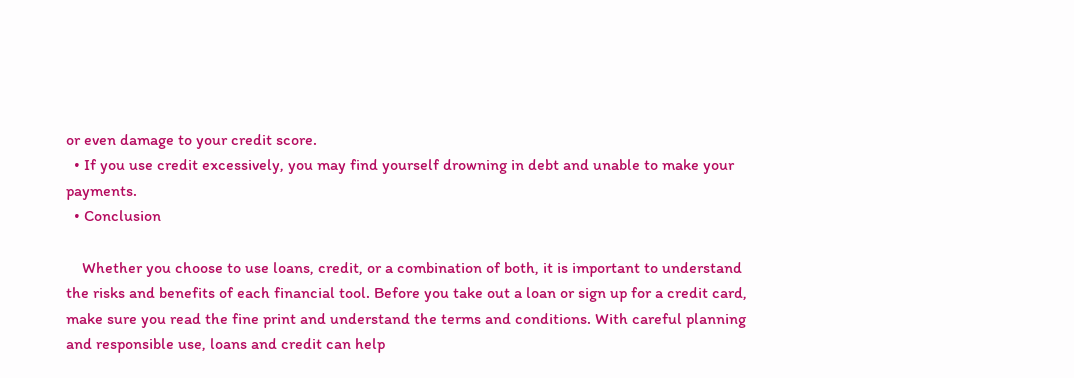or even damage to your credit score.
  • If you use credit excessively, you may find yourself drowning in debt and unable to make your payments.
  • Conclusion

    Whether you choose to use loans, credit, or a combination of both, it is important to understand the risks and benefits of each financial tool. Before you take out a loan or sign up for a credit card, make sure you read the fine print and understand the terms and conditions. With careful planning and responsible use, loans and credit can help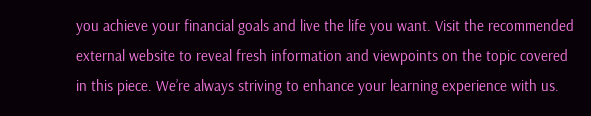you achieve your financial goals and live the life you want. Visit the recommended external website to reveal fresh information and viewpoints on the topic covered in this piece. We’re always striving to enhance your learning experience with us.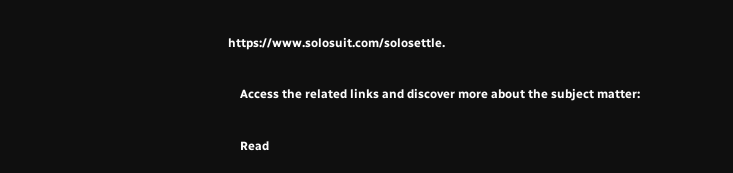https://www.solosuit.com/solosettle.

    Access the related links and discover more about the subject matter:

    Read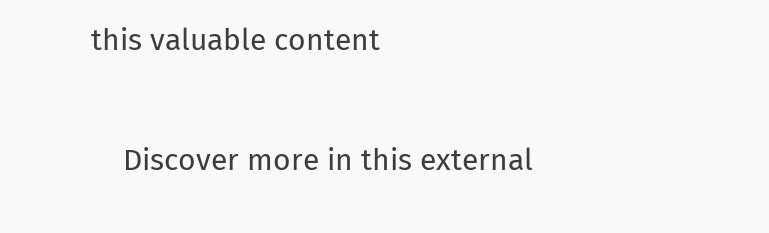this valuable content

    Discover more in this external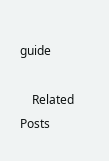guide

    Related Posts